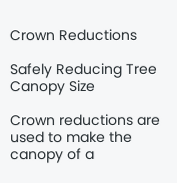Crown Reductions

Safely Reducing Tree Canopy Size

Crown reductions are used to make the canopy of a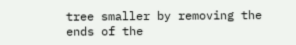tree smaller by removing the ends of the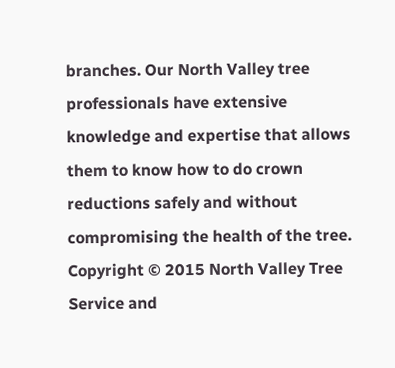branches. Our North Valley tree professionals have extensive knowledge and expertise that allows them to know how to do crown reductions safely and without compromising the health of the tree.
Copyright © 2015 North Valley Tree Service and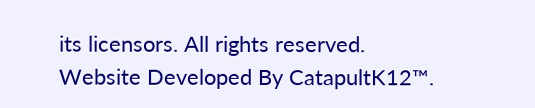its licensors. All rights reserved.
Website Developed By CatapultK12™.